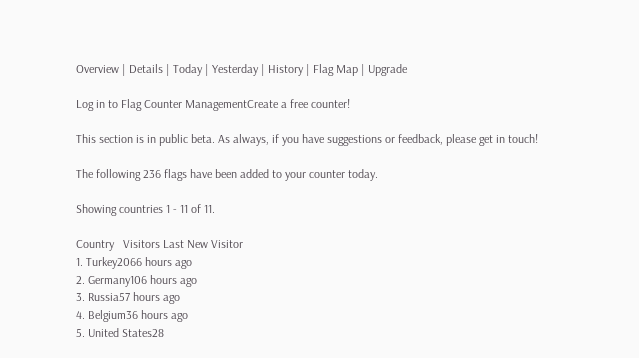Overview | Details | Today | Yesterday | History | Flag Map | Upgrade

Log in to Flag Counter ManagementCreate a free counter!

This section is in public beta. As always, if you have suggestions or feedback, please get in touch!

The following 236 flags have been added to your counter today.

Showing countries 1 - 11 of 11.

Country   Visitors Last New Visitor
1. Turkey2066 hours ago
2. Germany106 hours ago
3. Russia57 hours ago
4. Belgium36 hours ago
5. United States28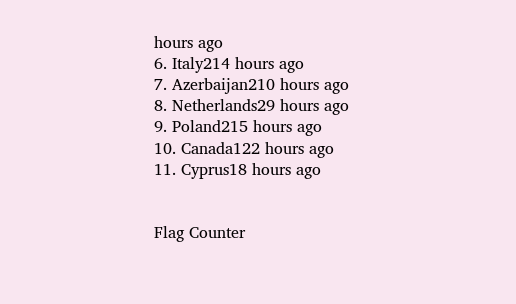hours ago
6. Italy214 hours ago
7. Azerbaijan210 hours ago
8. Netherlands29 hours ago
9. Poland215 hours ago
10. Canada122 hours ago
11. Cyprus18 hours ago


Flag Counter